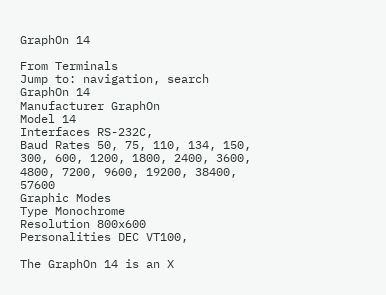GraphOn 14

From Terminals
Jump to: navigation, search
GraphOn 14
Manufacturer GraphOn
Model 14
Interfaces RS-232C,
Baud Rates 50, 75, 110, 134, 150, 300, 600, 1200, 1800, 2400, 3600, 4800, 7200, 9600, 19200, 38400, 57600
Graphic Modes
Type Monochrome
Resolution 800x600
Personalities DEC VT100,

The GraphOn 14 is an X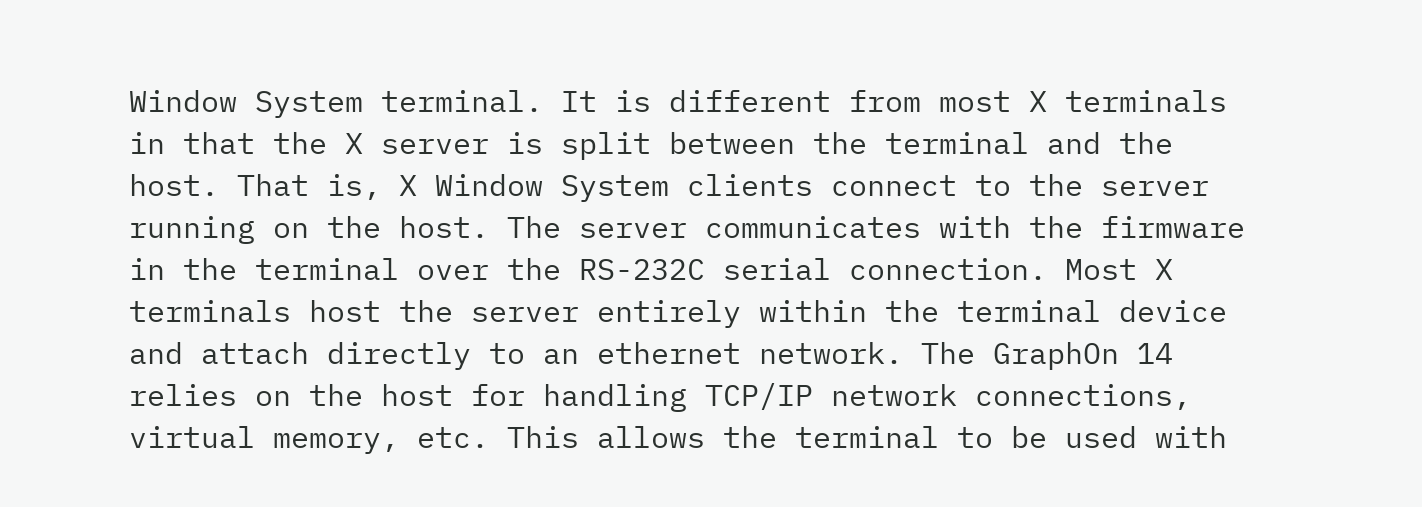Window System terminal. It is different from most X terminals in that the X server is split between the terminal and the host. That is, X Window System clients connect to the server running on the host. The server communicates with the firmware in the terminal over the RS-232C serial connection. Most X terminals host the server entirely within the terminal device and attach directly to an ethernet network. The GraphOn 14 relies on the host for handling TCP/IP network connections, virtual memory, etc. This allows the terminal to be used with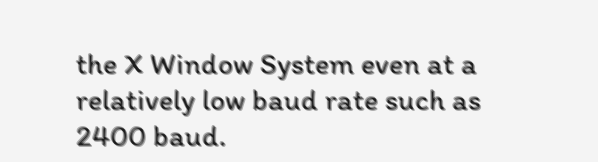the X Window System even at a relatively low baud rate such as 2400 baud.